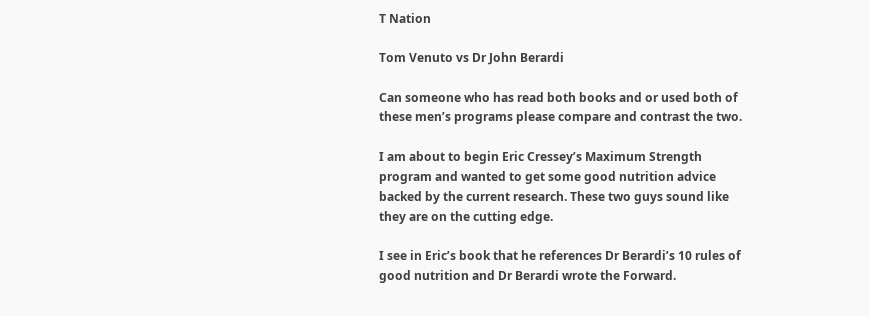T Nation

Tom Venuto vs Dr John Berardi

Can someone who has read both books and or used both of these men’s programs please compare and contrast the two.

I am about to begin Eric Cressey’s Maximum Strength program and wanted to get some good nutrition advice backed by the current research. These two guys sound like they are on the cutting edge.

I see in Eric’s book that he references Dr Berardi’s 10 rules of good nutrition and Dr Berardi wrote the Forward.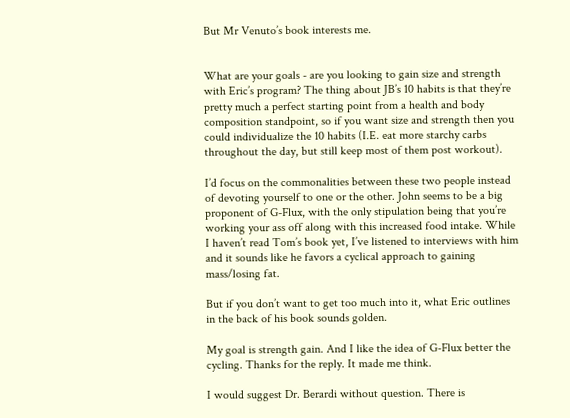But Mr Venuto’s book interests me.


What are your goals - are you looking to gain size and strength with Eric’s program? The thing about JB’s 10 habits is that they’re pretty much a perfect starting point from a health and body composition standpoint, so if you want size and strength then you could individualize the 10 habits (I.E. eat more starchy carbs throughout the day, but still keep most of them post workout).

I’d focus on the commonalities between these two people instead of devoting yourself to one or the other. John seems to be a big proponent of G-Flux, with the only stipulation being that you’re working your ass off along with this increased food intake. While I haven’t read Tom’s book yet, I’ve listened to interviews with him and it sounds like he favors a cyclical approach to gaining mass/losing fat.

But if you don’t want to get too much into it, what Eric outlines in the back of his book sounds golden.

My goal is strength gain. And I like the idea of G-Flux better the cycling. Thanks for the reply. It made me think.

I would suggest Dr. Berardi without question. There is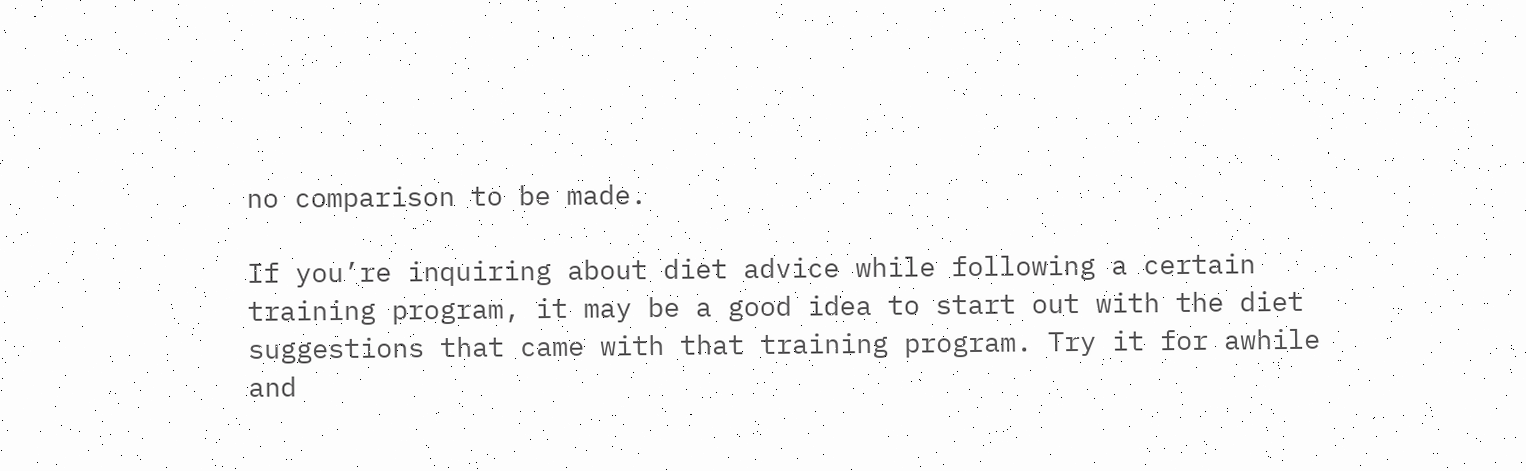no comparison to be made.

If you’re inquiring about diet advice while following a certain training program, it may be a good idea to start out with the diet suggestions that came with that training program. Try it for awhile and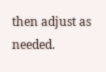then adjust as needed.